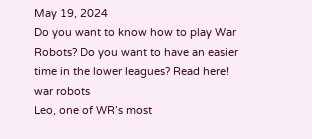May 19, 2024
Do you want to know how to play War Robots? Do you want to have an easier time in the lower leagues? Read here!
war robots
Leo, one of WR’s most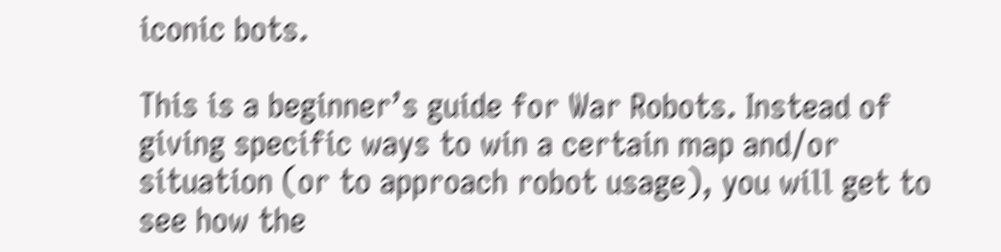iconic bots.

This is a beginner’s guide for War Robots. Instead of giving specific ways to win a certain map and/or situation (or to approach robot usage), you will get to see how the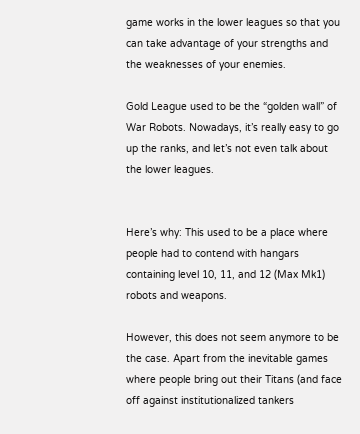game works in the lower leagues so that you can take advantage of your strengths and the weaknesses of your enemies.

Gold League used to be the “golden wall” of War Robots. Nowadays, it’s really easy to go up the ranks, and let’s not even talk about the lower leagues.


Here’s why: This used to be a place where people had to contend with hangars containing level 10, 11, and 12 (Max Mk1) robots and weapons.

However, this does not seem anymore to be the case. Apart from the inevitable games where people bring out their Titans (and face off against institutionalized tankers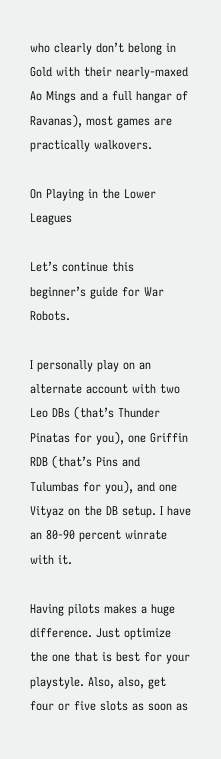who clearly don’t belong in Gold with their nearly-maxed Ao Mings and a full hangar of Ravanas), most games are practically walkovers.

On Playing in the Lower Leagues

Let’s continue this beginner’s guide for War Robots.

I personally play on an alternate account with two Leo DBs (that’s Thunder Pinatas for you), one Griffin RDB (that’s Pins and Tulumbas for you), and one Vityaz on the DB setup. I have an 80-90 percent winrate with it.

Having pilots makes a huge difference. Just optimize the one that is best for your playstyle. Also, also, get four or five slots as soon as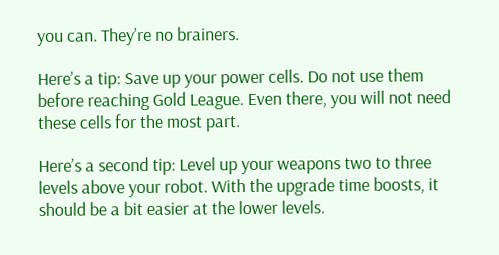you can. They’re no brainers.

Here’s a tip: Save up your power cells. Do not use them before reaching Gold League. Even there, you will not need these cells for the most part.

Here’s a second tip: Level up your weapons two to three levels above your robot. With the upgrade time boosts, it should be a bit easier at the lower levels.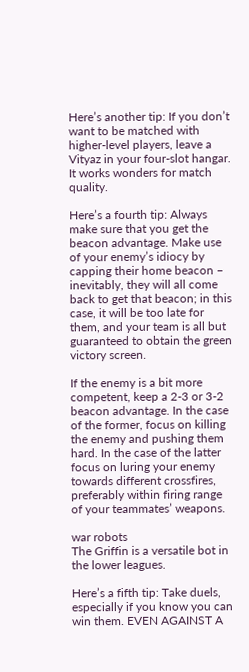Here’s another tip: If you don’t want to be matched with higher-level players, leave a Vityaz in your four-slot hangar. It works wonders for match quality.

Here’s a fourth tip: Always make sure that you get the beacon advantage. Make use of your enemy’s idiocy by capping their home beacon – inevitably, they will all come back to get that beacon; in this case, it will be too late for them, and your team is all but guaranteed to obtain the green victory screen.

If the enemy is a bit more competent, keep a 2-3 or 3-2 beacon advantage. In the case of the former, focus on killing the enemy and pushing them hard. In the case of the latter focus on luring your enemy towards different crossfires, preferably within firing range of your teammates’ weapons.

war robots
The Griffin is a versatile bot in the lower leagues.

Here’s a fifth tip: Take duels, especially if you know you can win them. EVEN AGAINST A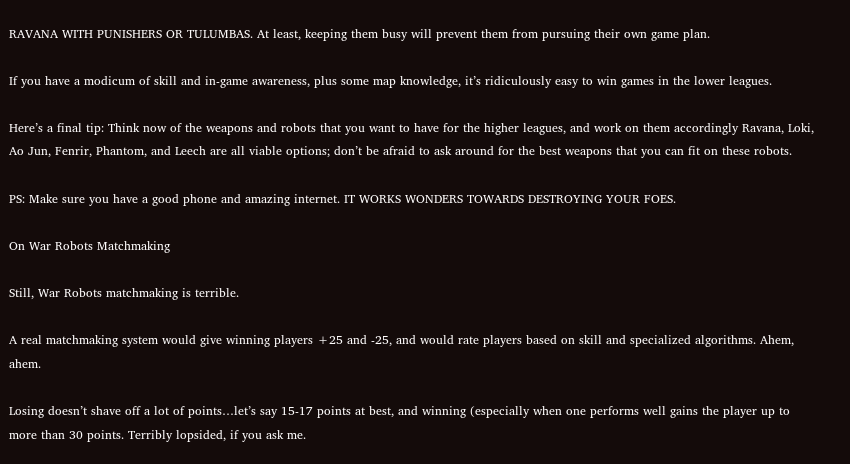RAVANA WITH PUNISHERS OR TULUMBAS. At least, keeping them busy will prevent them from pursuing their own game plan.

If you have a modicum of skill and in-game awareness, plus some map knowledge, it’s ridiculously easy to win games in the lower leagues.

Here’s a final tip: Think now of the weapons and robots that you want to have for the higher leagues, and work on them accordingly Ravana, Loki, Ao Jun, Fenrir, Phantom, and Leech are all viable options; don’t be afraid to ask around for the best weapons that you can fit on these robots.

PS: Make sure you have a good phone and amazing internet. IT WORKS WONDERS TOWARDS DESTROYING YOUR FOES.

On War Robots Matchmaking

Still, War Robots matchmaking is terrible.

A real matchmaking system would give winning players +25 and -25, and would rate players based on skill and specialized algorithms. Ahem, ahem.

Losing doesn’t shave off a lot of points…let’s say 15-17 points at best, and winning (especially when one performs well gains the player up to more than 30 points. Terribly lopsided, if you ask me.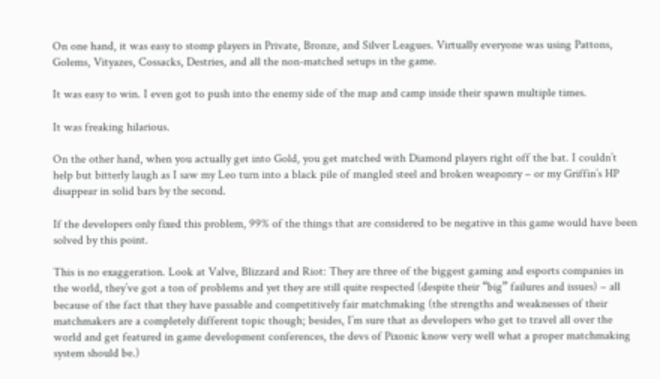On one hand, it was easy to stomp players in Private, Bronze, and Silver Leagues. Virtually everyone was using Pattons, Golems, Vityazes, Cossacks, Destries, and all the non-matched setups in the game.

It was easy to win. I even got to push into the enemy side of the map and camp inside their spawn multiple times.

It was freaking hilarious.

On the other hand, when you actually get into Gold, you get matched with Diamond players right off the bat. I couldn’t help but bitterly laugh as I saw my Leo turn into a black pile of mangled steel and broken weaponry – or my Griffin’s HP disappear in solid bars by the second.

If the developers only fixed this problem, 99% of the things that are considered to be negative in this game would have been solved by this point.

This is no exaggeration. Look at Valve, Blizzard and Riot: They are three of the biggest gaming and esports companies in the world, they’ve got a ton of problems and yet they are still quite respected (despite their “big” failures and issues) – all because of the fact that they have passable and competitively fair matchmaking (the strengths and weaknesses of their matchmakers are a completely different topic though; besides, I’m sure that as developers who get to travel all over the world and get featured in game development conferences, the devs of Pixonic know very well what a proper matchmaking system should be.)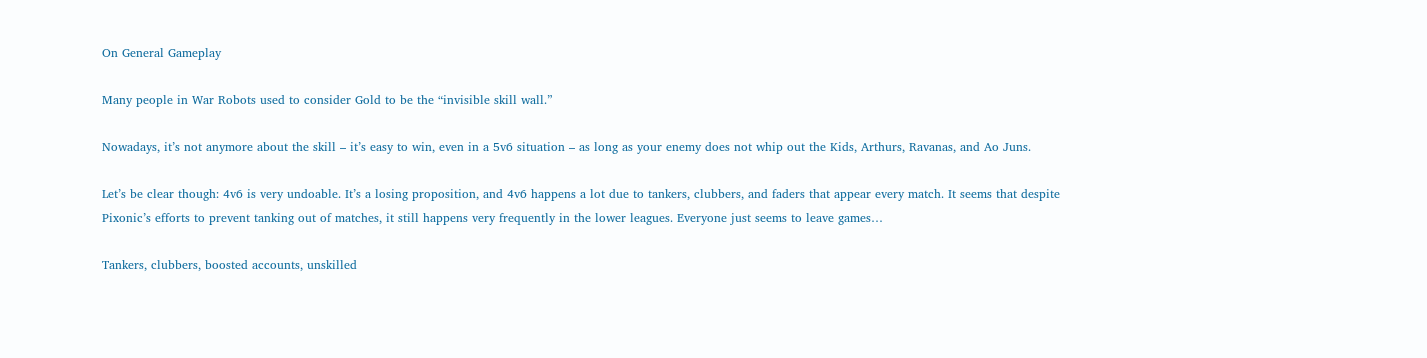On General Gameplay

Many people in War Robots used to consider Gold to be the “invisible skill wall.”

Nowadays, it’s not anymore about the skill – it’s easy to win, even in a 5v6 situation – as long as your enemy does not whip out the Kids, Arthurs, Ravanas, and Ao Juns.

Let’s be clear though: 4v6 is very undoable. It’s a losing proposition, and 4v6 happens a lot due to tankers, clubbers, and faders that appear every match. It seems that despite Pixonic’s efforts to prevent tanking out of matches, it still happens very frequently in the lower leagues. Everyone just seems to leave games…

Tankers, clubbers, boosted accounts, unskilled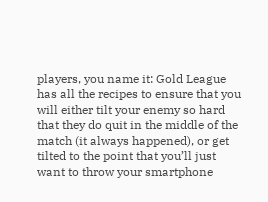players, you name it: Gold League has all the recipes to ensure that you will either tilt your enemy so hard that they do quit in the middle of the match (it always happened), or get tilted to the point that you’ll just want to throw your smartphone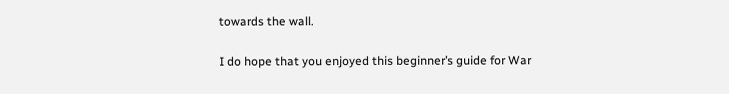towards the wall.

I do hope that you enjoyed this beginner’s guide for War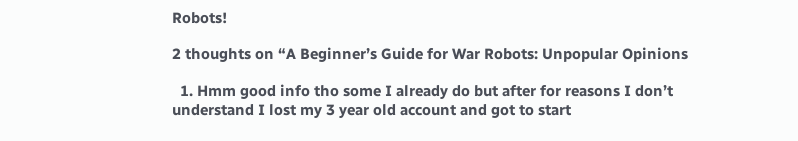Robots!

2 thoughts on “A Beginner’s Guide for War Robots: Unpopular Opinions

  1. Hmm good info tho some I already do but after for reasons I don’t understand I lost my 3 year old account and got to start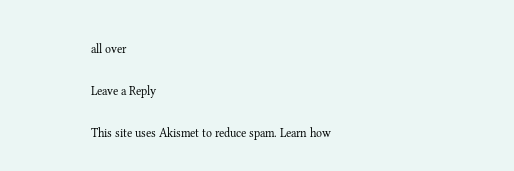all over

Leave a Reply

This site uses Akismet to reduce spam. Learn how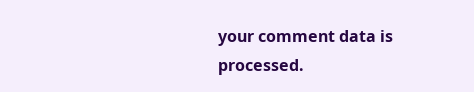your comment data is processed.